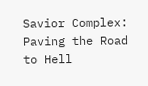Savior Complex: Paving the Road to Hell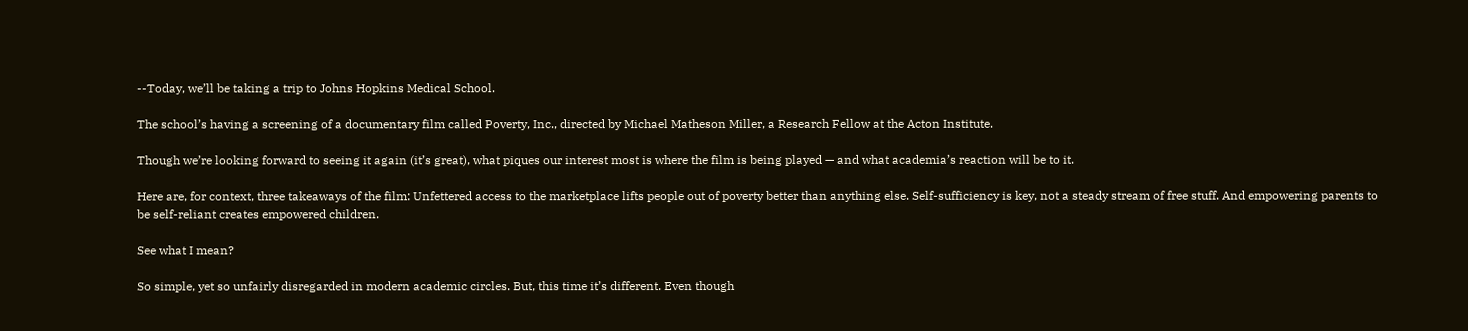--Today, we’ll be taking a trip to Johns Hopkins Medical School.

The school’s having a screening of a documentary film called Poverty, Inc., directed by Michael Matheson Miller, a Research Fellow at the Acton Institute.

Though we’re looking forward to seeing it again (it’s great), what piques our interest most is where the film is being played — and what academia’s reaction will be to it.

Here are, for context, three takeaways of the film: Unfettered access to the marketplace lifts people out of poverty better than anything else. Self-sufficiency is key, not a steady stream of free stuff. And empowering parents to be self-reliant creates empowered children.

See what I mean?

So simple, yet so unfairly disregarded in modern academic circles. But, this time it’s different. Even though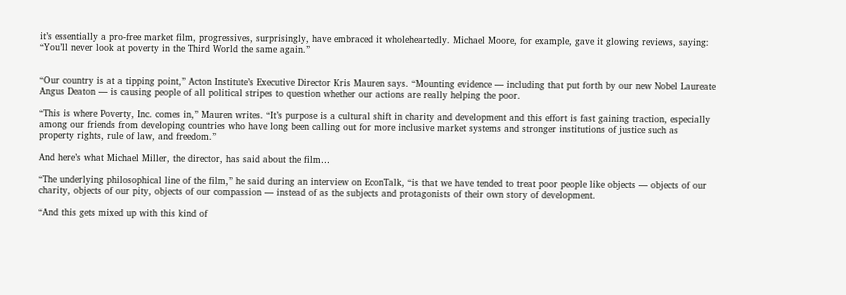it’s essentially a pro-free market film, progressives, surprisingly, have embraced it wholeheartedly. Michael Moore, for example, gave it glowing reviews, saying: “You’ll never look at poverty in the Third World the same again.”


“Our country is at a tipping point,” Acton Institute’s Executive Director Kris Mauren says. “Mounting evidence — including that put forth by our new Nobel Laureate Angus Deaton — is causing people of all political stripes to question whether our actions are really helping the poor.

“This is where Poverty, Inc. comes in,” Mauren writes. “It’s purpose is a cultural shift in charity and development and this effort is fast gaining traction, especially among our friends from developing countries who have long been calling out for more inclusive market systems and stronger institutions of justice such as property rights, rule of law, and freedom.”

And here’s what Michael Miller, the director, has said about the film…

“The underlying philosophical line of the film,” he said during an interview on EconTalk, “is that we have tended to treat poor people like objects — objects of our charity, objects of our pity, objects of our compassion — instead of as the subjects and protagonists of their own story of development.

“And this gets mixed up with this kind of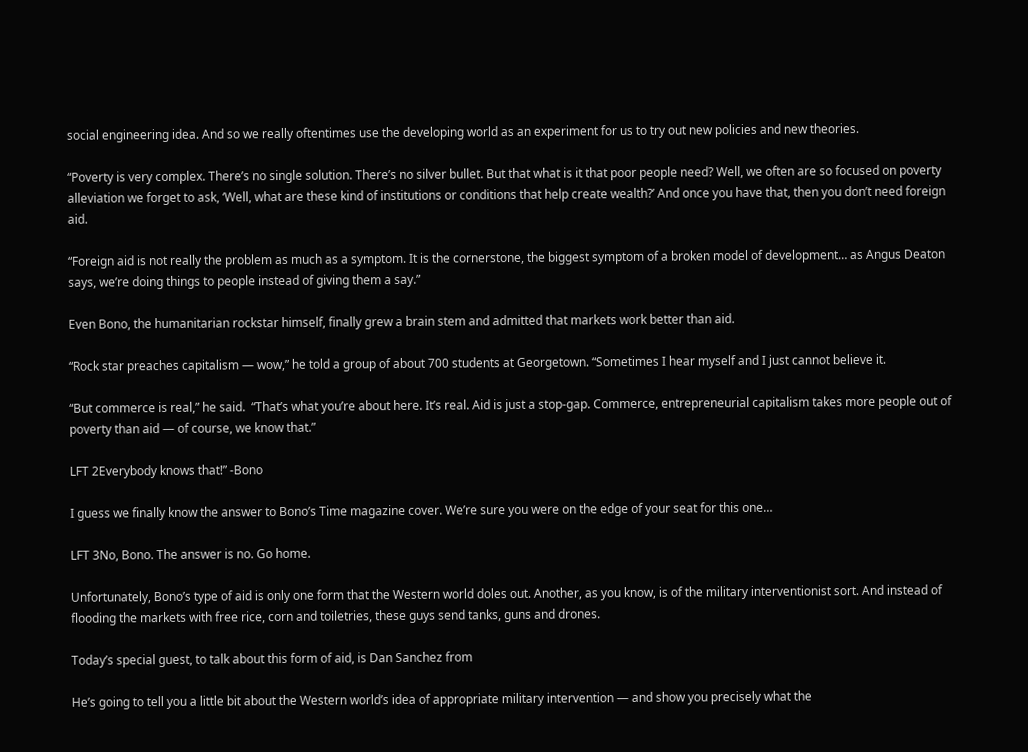social engineering idea. And so we really oftentimes use the developing world as an experiment for us to try out new policies and new theories.

“Poverty is very complex. There’s no single solution. There’s no silver bullet. But that what is it that poor people need? Well, we often are so focused on poverty alleviation we forget to ask, ‘Well, what are these kind of institutions or conditions that help create wealth?’ And once you have that, then you don’t need foreign aid.

“Foreign aid is not really the problem as much as a symptom. It is the cornerstone, the biggest symptom of a broken model of development… as Angus Deaton says, we’re doing things to people instead of giving them a say.”

Even Bono, the humanitarian rockstar himself, finally grew a brain stem and admitted that markets work better than aid.

“Rock star preaches capitalism — wow,” he told a group of about 700 students at Georgetown. “Sometimes I hear myself and I just cannot believe it.

“But commerce is real,” he said.  “That’s what you’re about here. It’s real. Aid is just a stop-gap. Commerce, entrepreneurial capitalism takes more people out of poverty than aid — of course, we know that.”

LFT 2Everybody knows that!” -Bono

I guess we finally know the answer to Bono’s Time magazine cover. We’re sure you were on the edge of your seat for this one…

LFT 3No, Bono. The answer is no. Go home.

Unfortunately, Bono’s type of aid is only one form that the Western world doles out. Another, as you know, is of the military interventionist sort. And instead of flooding the markets with free rice, corn and toiletries, these guys send tanks, guns and drones.

Today’s special guest, to talk about this form of aid, is Dan Sanchez from

He’s going to tell you a little bit about the Western world’s idea of appropriate military intervention — and show you precisely what the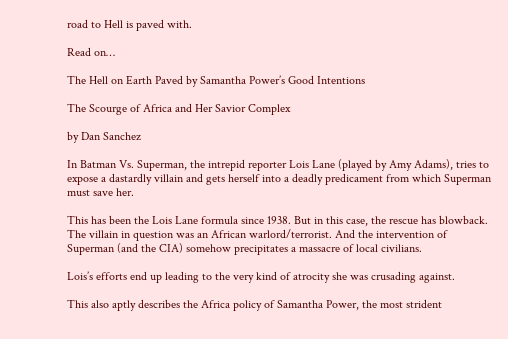road to Hell is paved with.

Read on…

The Hell on Earth Paved by Samantha Power’s Good Intentions

The Scourge of Africa and Her Savior Complex

by Dan Sanchez

In Batman Vs. Superman, the intrepid reporter Lois Lane (played by Amy Adams), tries to expose a dastardly villain and gets herself into a deadly predicament from which Superman must save her.

This has been the Lois Lane formula since 1938. But in this case, the rescue has blowback. The villain in question was an African warlord/terrorist. And the intervention of Superman (and the CIA) somehow precipitates a massacre of local civilians.

Lois’s efforts end up leading to the very kind of atrocity she was crusading against.

This also aptly describes the Africa policy of Samantha Power, the most strident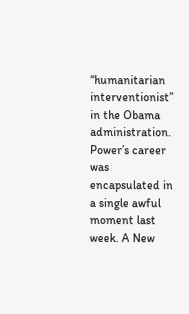“humanitarian interventionist” in the Obama administration. Power’s career was encapsulated in a single awful moment last week. A New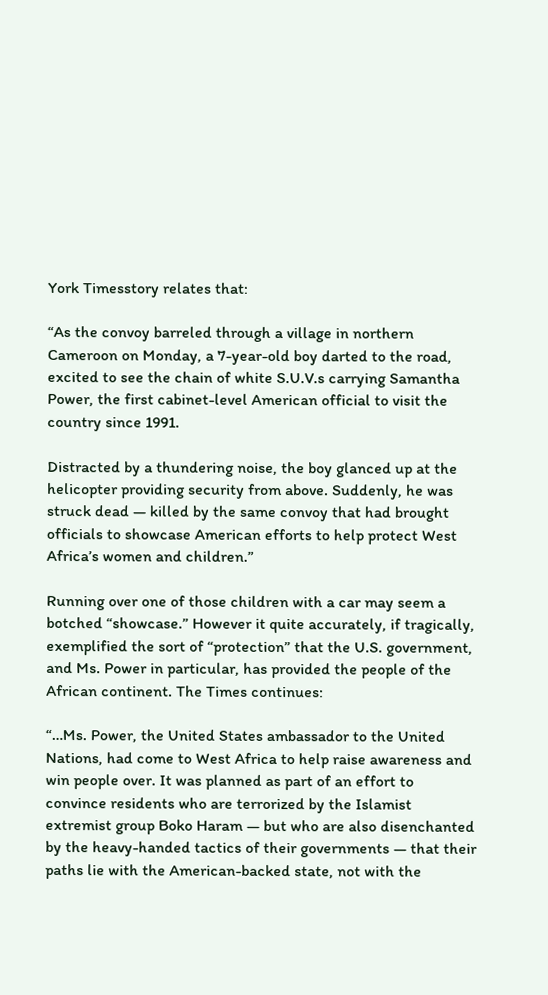York Timesstory relates that:

“As the convoy barreled through a village in northern Cameroon on Monday, a 7-year-old boy darted to the road, excited to see the chain of white S.U.V.s carrying Samantha Power, the first cabinet-level American official to visit the country since 1991.

Distracted by a thundering noise, the boy glanced up at the helicopter providing security from above. Suddenly, he was struck dead — killed by the same convoy that had brought officials to showcase American efforts to help protect West Africa’s women and children.”

Running over one of those children with a car may seem a botched “showcase.” However it quite accurately, if tragically, exemplified the sort of “protection” that the U.S. government, and Ms. Power in particular, has provided the people of the African continent. The Times continues:

“…Ms. Power, the United States ambassador to the United Nations, had come to West Africa to help raise awareness and win people over. It was planned as part of an effort to convince residents who are terrorized by the Islamist extremist group Boko Haram — but who are also disenchanted by the heavy-handed tactics of their governments — that their paths lie with the American-backed state, not with the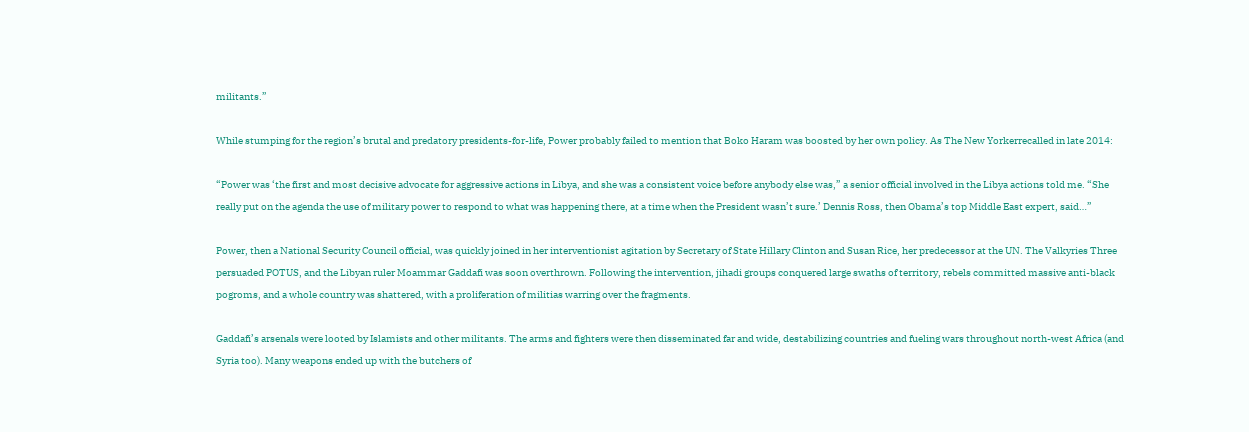militants.”

While stumping for the region’s brutal and predatory presidents-for-life, Power probably failed to mention that Boko Haram was boosted by her own policy. As The New Yorkerrecalled in late 2014:

“Power was ‘the first and most decisive advocate for aggressive actions in Libya, and she was a consistent voice before anybody else was,” a senior official involved in the Libya actions told me. “She really put on the agenda the use of military power to respond to what was happening there, at a time when the President wasn’t sure.’ Dennis Ross, then Obama’s top Middle East expert, said…”

Power, then a National Security Council official, was quickly joined in her interventionist agitation by Secretary of State Hillary Clinton and Susan Rice, her predecessor at the UN. The Valkyries Three persuaded POTUS, and the Libyan ruler Moammar Gaddafi was soon overthrown. Following the intervention, jihadi groups conquered large swaths of territory, rebels committed massive anti-black pogroms, and a whole country was shattered, with a proliferation of militias warring over the fragments.

Gaddafi’s arsenals were looted by Islamists and other militants. The arms and fighters were then disseminated far and wide, destabilizing countries and fueling wars throughout north-west Africa (and Syria too). Many weapons ended up with the butchers of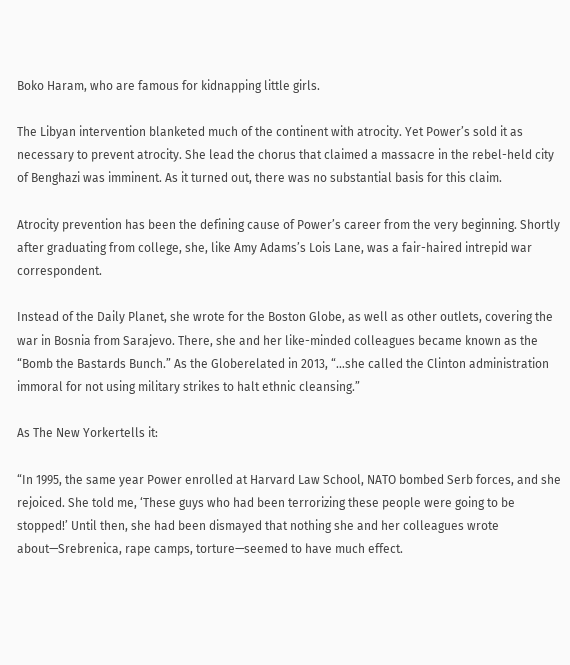Boko Haram, who are famous for kidnapping little girls.

The Libyan intervention blanketed much of the continent with atrocity. Yet Power’s sold it as necessary to prevent atrocity. She lead the chorus that claimed a massacre in the rebel-held city of Benghazi was imminent. As it turned out, there was no substantial basis for this claim.

Atrocity prevention has been the defining cause of Power’s career from the very beginning. Shortly after graduating from college, she, like Amy Adams’s Lois Lane, was a fair-haired intrepid war correspondent.

Instead of the Daily Planet, she wrote for the Boston Globe, as well as other outlets, covering the war in Bosnia from Sarajevo. There, she and her like-minded colleagues became known as the “Bomb the Bastards Bunch.” As the Globerelated in 2013, “…she called the Clinton administration immoral for not using military strikes to halt ethnic cleansing.”

As The New Yorkertells it:

“In 1995, the same year Power enrolled at Harvard Law School, NATO bombed Serb forces, and she rejoiced. She told me, ‘These guys who had been terrorizing these people were going to be stopped!’ Until then, she had been dismayed that nothing she and her colleagues wrote about—Srebrenica, rape camps, torture—seemed to have much effect.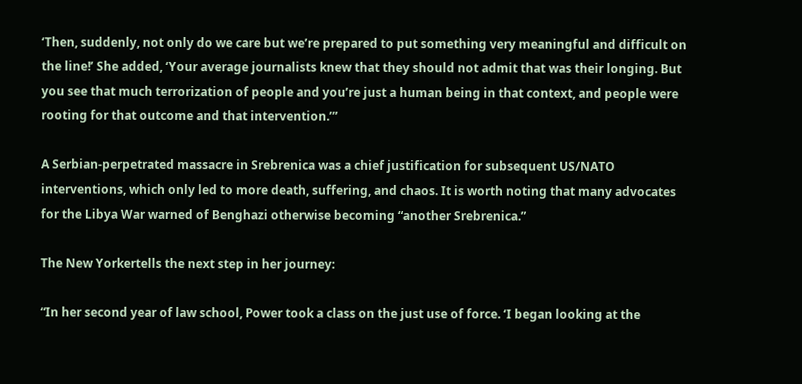‘Then, suddenly, not only do we care but we’re prepared to put something very meaningful and difficult on the line!’ She added, ‘Your average journalists knew that they should not admit that was their longing. But you see that much terrorization of people and you’re just a human being in that context, and people were rooting for that outcome and that intervention.’”

A Serbian-perpetrated massacre in Srebrenica was a chief justification for subsequent US/NATO interventions, which only led to more death, suffering, and chaos. It is worth noting that many advocates for the Libya War warned of Benghazi otherwise becoming “another Srebrenica.”

The New Yorkertells the next step in her journey:

“In her second year of law school, Power took a class on the just use of force. ‘I began looking at the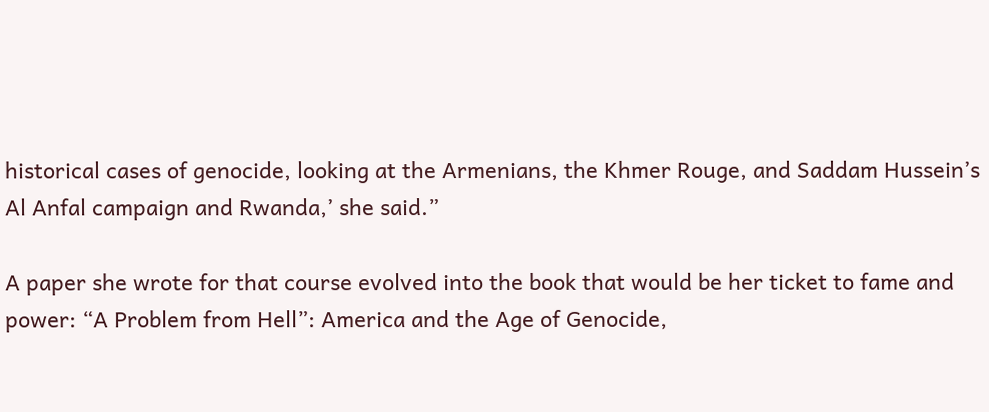historical cases of genocide, looking at the Armenians, the Khmer Rouge, and Saddam Hussein’s Al Anfal campaign and Rwanda,’ she said.”

A paper she wrote for that course evolved into the book that would be her ticket to fame and power: “A Problem from Hell”: America and the Age of Genocide,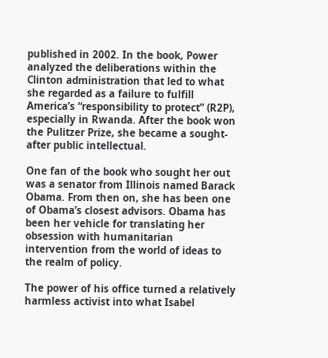published in 2002. In the book, Power analyzed the deliberations within the Clinton administration that led to what she regarded as a failure to fulfill America’s “responsibility to protect” (R2P), especially in Rwanda. After the book won the Pulitzer Prize, she became a sought-after public intellectual.

One fan of the book who sought her out was a senator from Illinois named Barack Obama. From then on, she has been one of Obama’s closest advisors. Obama has been her vehicle for translating her obsession with humanitarian intervention from the world of ideas to the realm of policy.

The power of his office turned a relatively harmless activist into what Isabel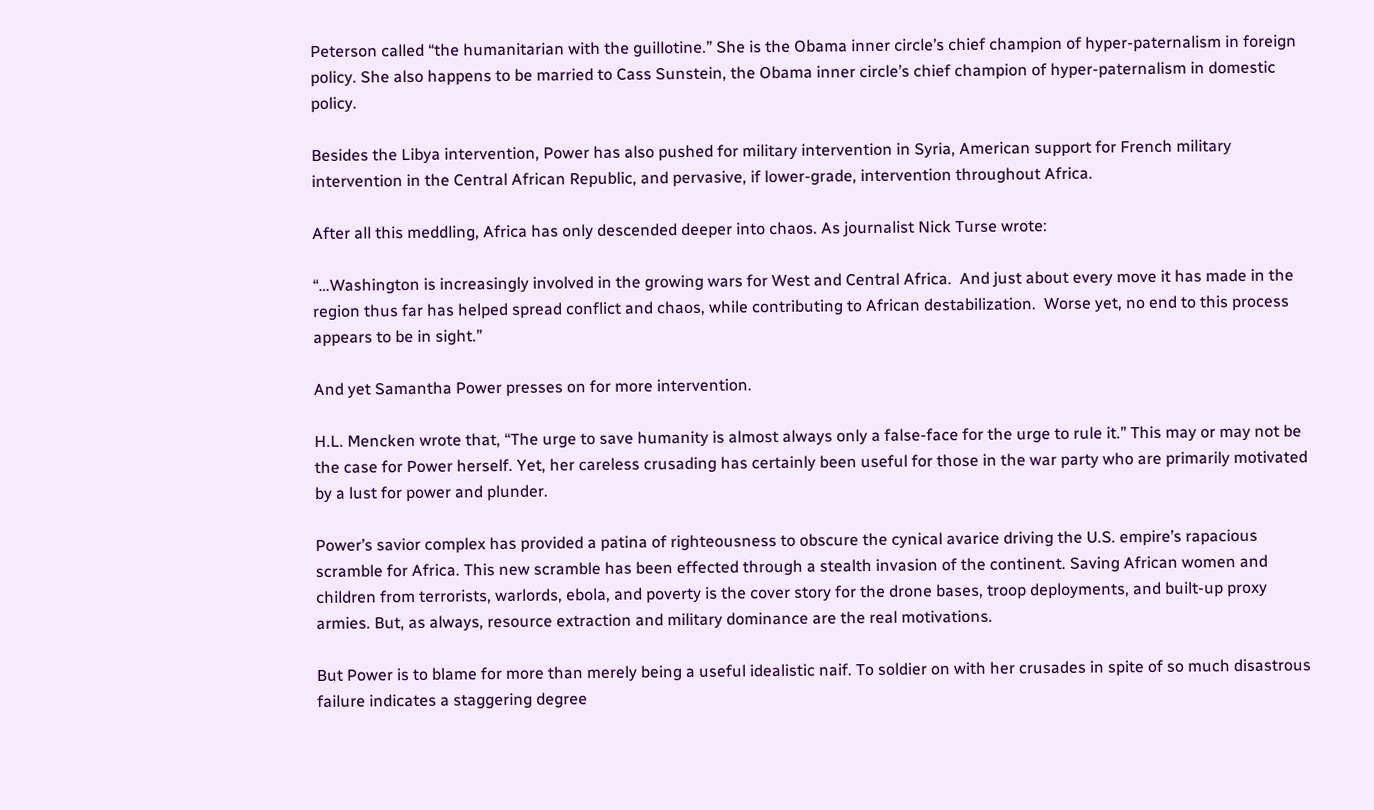Peterson called “the humanitarian with the guillotine.” She is the Obama inner circle’s chief champion of hyper-paternalism in foreign policy. She also happens to be married to Cass Sunstein, the Obama inner circle’s chief champion of hyper-paternalism in domestic policy.

Besides the Libya intervention, Power has also pushed for military intervention in Syria, American support for French military intervention in the Central African Republic, and pervasive, if lower-grade, intervention throughout Africa.

After all this meddling, Africa has only descended deeper into chaos. As journalist Nick Turse wrote:

“…Washington is increasingly involved in the growing wars for West and Central Africa.  And just about every move it has made in the region thus far has helped spread conflict and chaos, while contributing to African destabilization.  Worse yet, no end to this process appears to be in sight.”

And yet Samantha Power presses on for more intervention.

H.L. Mencken wrote that, “The urge to save humanity is almost always only a false-face for the urge to rule it.” This may or may not be the case for Power herself. Yet, her careless crusading has certainly been useful for those in the war party who are primarily motivated by a lust for power and plunder.

Power’s savior complex has provided a patina of righteousness to obscure the cynical avarice driving the U.S. empire’s rapacious scramble for Africa. This new scramble has been effected through a stealth invasion of the continent. Saving African women and children from terrorists, warlords, ebola, and poverty is the cover story for the drone bases, troop deployments, and built-up proxy armies. But, as always, resource extraction and military dominance are the real motivations.

But Power is to blame for more than merely being a useful idealistic naif. To soldier on with her crusades in spite of so much disastrous failure indicates a staggering degree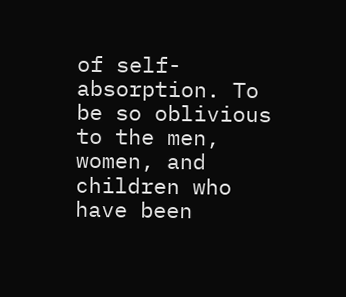of self-absorption. To be so oblivious to the men, women, and children who have been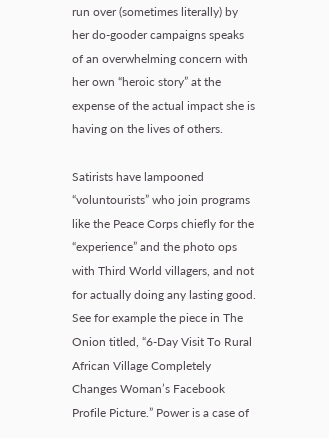run over (sometimes literally) by her do-gooder campaigns speaks of an overwhelming concern with her own “heroic story” at the expense of the actual impact she is having on the lives of others.

Satirists have lampooned “voluntourists” who join programs like the Peace Corps chiefly for the “experience” and the photo ops with Third World villagers, and not for actually doing any lasting good. See for example the piece in The Onion titled, “6-Day Visit To Rural African Village Completely Changes Woman’s Facebook Profile Picture.” Power is a case of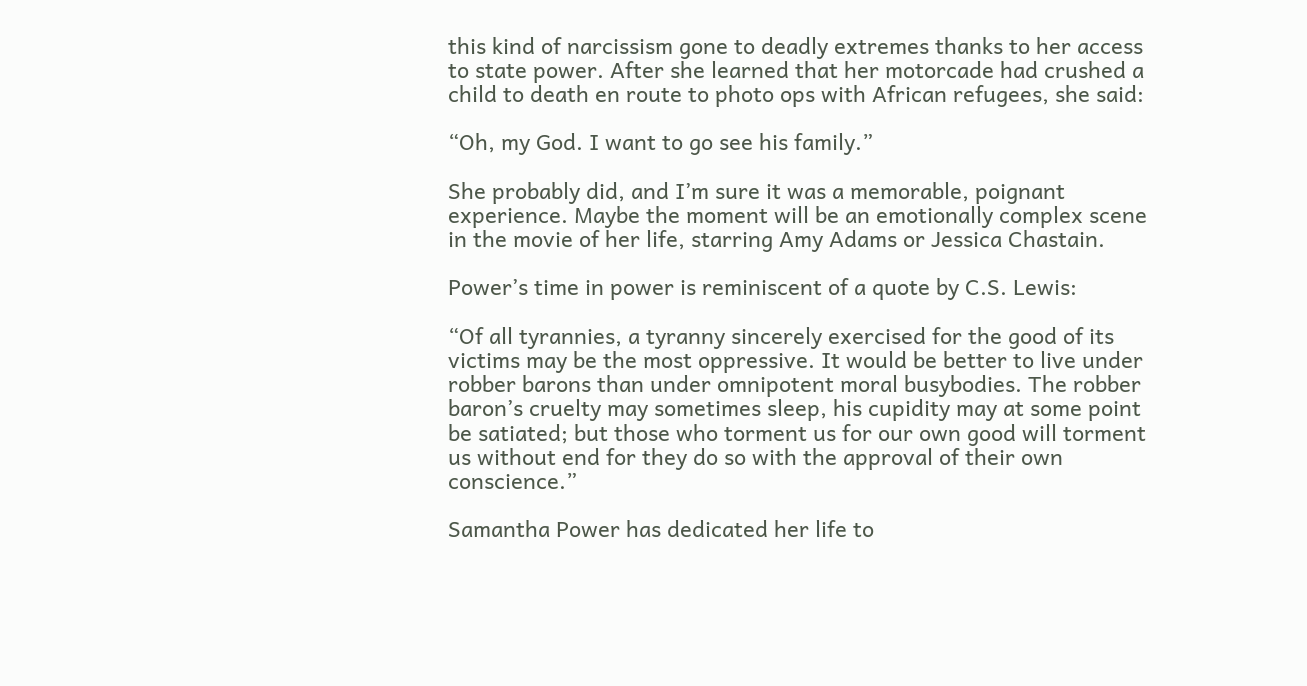this kind of narcissism gone to deadly extremes thanks to her access to state power. After she learned that her motorcade had crushed a child to death en route to photo ops with African refugees, she said:

“Oh, my God. I want to go see his family.”

She probably did, and I’m sure it was a memorable, poignant experience. Maybe the moment will be an emotionally complex scene in the movie of her life, starring Amy Adams or Jessica Chastain.

Power’s time in power is reminiscent of a quote by C.S. Lewis:

“Of all tyrannies, a tyranny sincerely exercised for the good of its victims may be the most oppressive. It would be better to live under robber barons than under omnipotent moral busybodies. The robber baron’s cruelty may sometimes sleep, his cupidity may at some point be satiated; but those who torment us for our own good will torment us without end for they do so with the approval of their own conscience.”

Samantha Power has dedicated her life to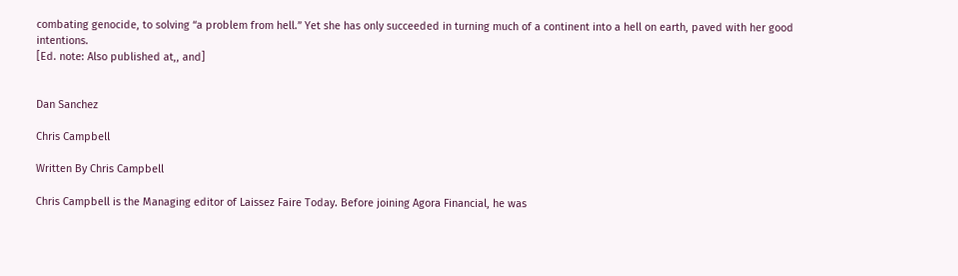combating genocide, to solving “a problem from hell.” Yet she has only succeeded in turning much of a continent into a hell on earth, paved with her good intentions.
[Ed. note: Also published at,, and]


Dan Sanchez

Chris Campbell

Written By Chris Campbell

Chris Campbell is the Managing editor of Laissez Faire Today. Before joining Agora Financial, he was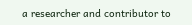a researcher and contributor to